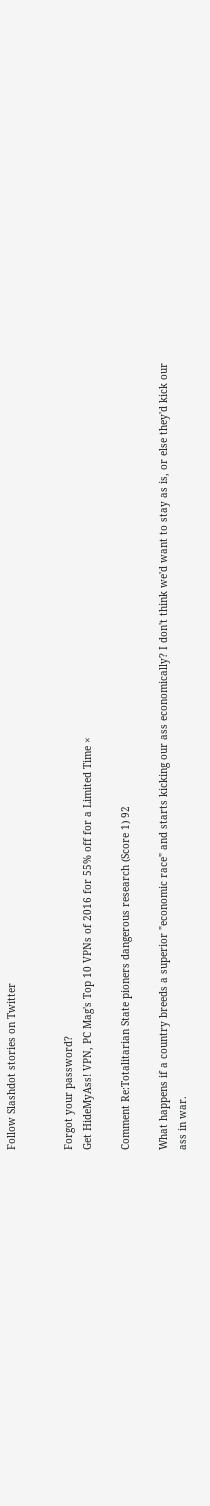Follow Slashdot stories on Twitter


Forgot your password?
Get HideMyAss! VPN, PC Mag's Top 10 VPNs of 2016 for 55% off for a Limited Time ×

Comment Re:Totalitarian State pioners dangerous research (Score 1) 92

What happens if a country breeds a superior "economic race" and starts kicking our ass economically? I don't think we'd want to stay as is, or else they'd kick our ass in war.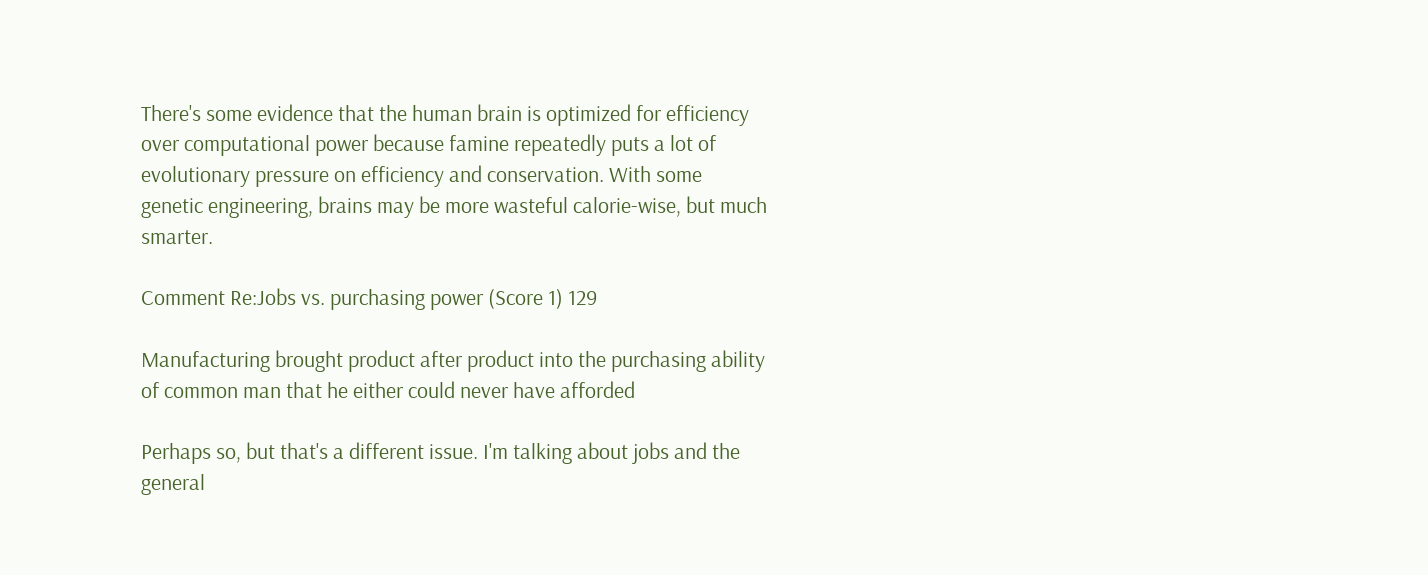There's some evidence that the human brain is optimized for efficiency over computational power because famine repeatedly puts a lot of evolutionary pressure on efficiency and conservation. With some genetic engineering, brains may be more wasteful calorie-wise, but much smarter.

Comment Re:Jobs vs. purchasing power (Score 1) 129

Manufacturing brought product after product into the purchasing ability of common man that he either could never have afforded

Perhaps so, but that's a different issue. I'm talking about jobs and the general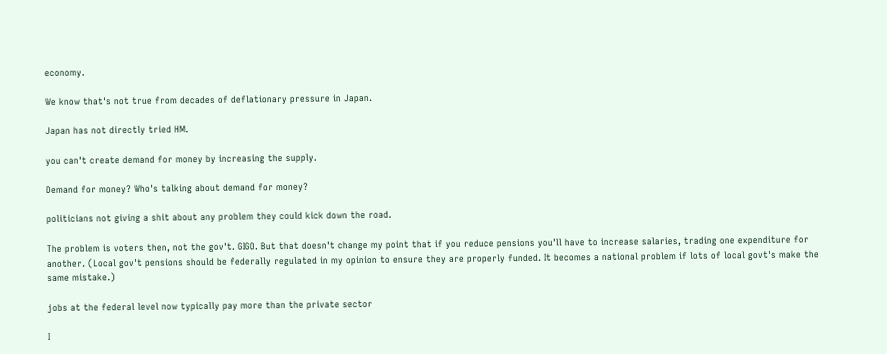economy.

We know that's not true from decades of deflationary pressure in Japan.

Japan has not directly tried HM.

you can't create demand for money by increasing the supply.

Demand for money? Who's talking about demand for money?

politicians not giving a shit about any problem they could kick down the road.

The problem is voters then, not the gov't. GIGO. But that doesn't change my point that if you reduce pensions you'll have to increase salaries, trading one expenditure for another. (Local gov't pensions should be federally regulated in my opinion to ensure they are properly funded. It becomes a national problem if lots of local govt's make the same mistake.)

jobs at the federal level now typically pay more than the private sector

I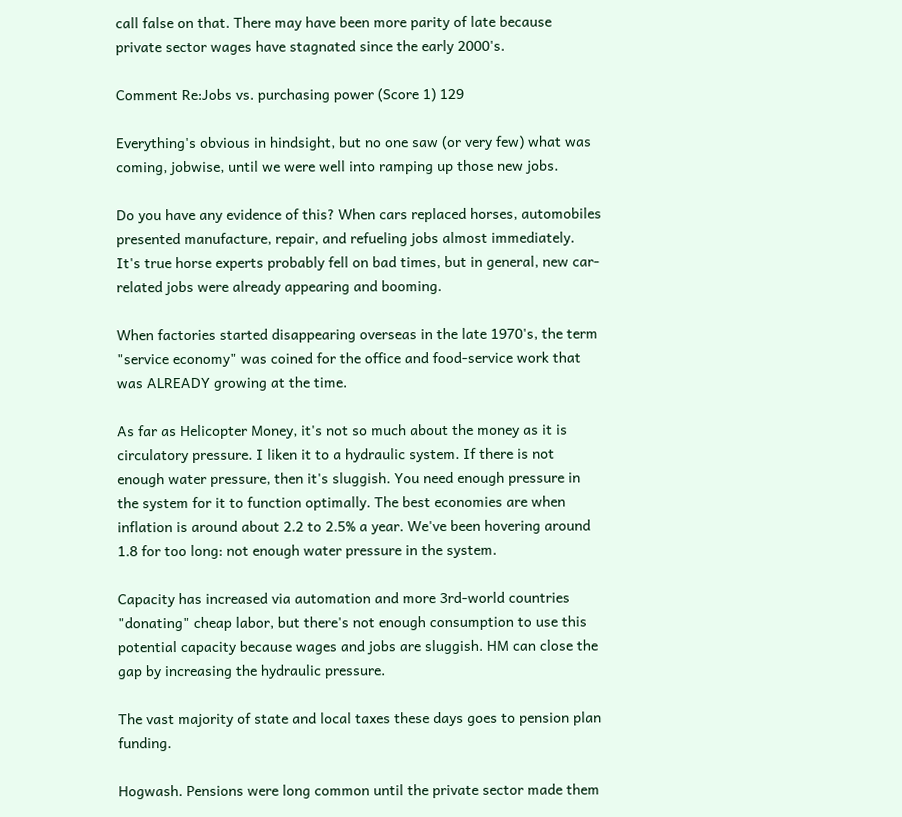call false on that. There may have been more parity of late because private sector wages have stagnated since the early 2000's.

Comment Re:Jobs vs. purchasing power (Score 1) 129

Everything's obvious in hindsight, but no one saw (or very few) what was coming, jobwise, until we were well into ramping up those new jobs.

Do you have any evidence of this? When cars replaced horses, automobiles presented manufacture, repair, and refueling jobs almost immediately. It's true horse experts probably fell on bad times, but in general, new car-related jobs were already appearing and booming.

When factories started disappearing overseas in the late 1970's, the term "service economy" was coined for the office and food-service work that was ALREADY growing at the time.

As far as Helicopter Money, it's not so much about the money as it is circulatory pressure. I liken it to a hydraulic system. If there is not enough water pressure, then it's sluggish. You need enough pressure in the system for it to function optimally. The best economies are when inflation is around about 2.2 to 2.5% a year. We've been hovering around 1.8 for too long: not enough water pressure in the system.

Capacity has increased via automation and more 3rd-world countries "donating" cheap labor, but there's not enough consumption to use this potential capacity because wages and jobs are sluggish. HM can close the gap by increasing the hydraulic pressure.

The vast majority of state and local taxes these days goes to pension plan funding.

Hogwash. Pensions were long common until the private sector made them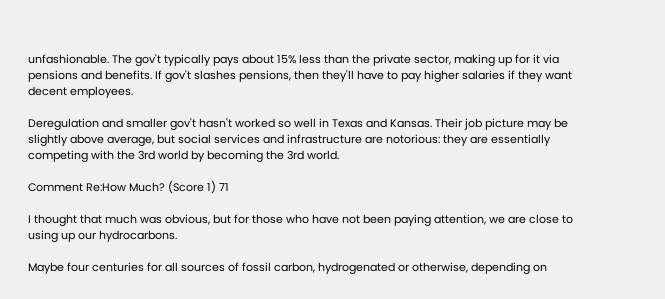unfashionable. The gov't typically pays about 15% less than the private sector, making up for it via pensions and benefits. If gov't slashes pensions, then they'll have to pay higher salaries if they want decent employees.

Deregulation and smaller gov't hasn't worked so well in Texas and Kansas. Their job picture may be slightly above average, but social services and infrastructure are notorious: they are essentially competing with the 3rd world by becoming the 3rd world.

Comment Re:How Much? (Score 1) 71

I thought that much was obvious, but for those who have not been paying attention, we are close to using up our hydrocarbons.

Maybe four centuries for all sources of fossil carbon, hydrogenated or otherwise, depending on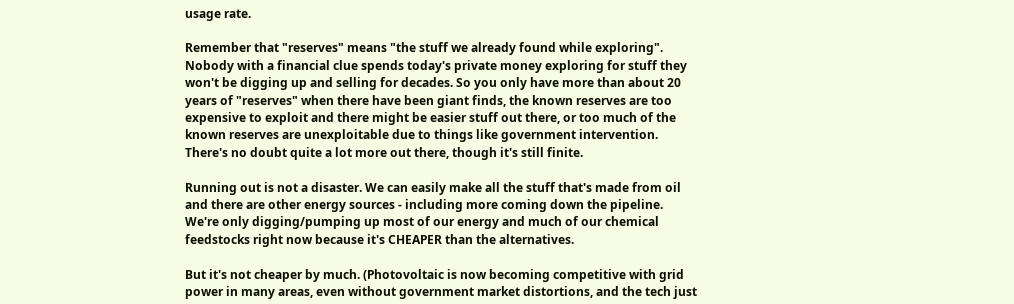usage rate.

Remember that "reserves" means "the stuff we already found while exploring". Nobody with a financial clue spends today's private money exploring for stuff they won't be digging up and selling for decades. So you only have more than about 20 years of "reserves" when there have been giant finds, the known reserves are too expensive to exploit and there might be easier stuff out there, or too much of the known reserves are unexploitable due to things like government intervention. There's no doubt quite a lot more out there, though it's still finite.

Running out is not a disaster. We can easily make all the stuff that's made from oil and there are other energy sources - including more coming down the pipeline. We're only digging/pumping up most of our energy and much of our chemical feedstocks right now because it's CHEAPER than the alternatives.

But it's not cheaper by much. (Photovoltaic is now becoming competitive with grid power in many areas, even without government market distortions, and the tech just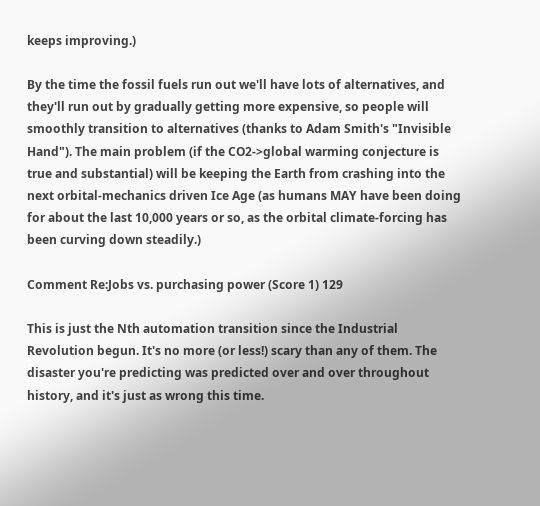keeps improving.)

By the time the fossil fuels run out we'll have lots of alternatives, and they'll run out by gradually getting more expensive, so people will smoothly transition to alternatives (thanks to Adam Smith's "Invisible Hand"). The main problem (if the CO2->global warming conjecture is true and substantial) will be keeping the Earth from crashing into the next orbital-mechanics driven Ice Age (as humans MAY have been doing for about the last 10,000 years or so, as the orbital climate-forcing has been curving down steadily.)

Comment Re:Jobs vs. purchasing power (Score 1) 129

This is just the Nth automation transition since the Industrial Revolution begun. It's no more (or less!) scary than any of them. The disaster you're predicting was predicted over and over throughout history, and it's just as wrong this time.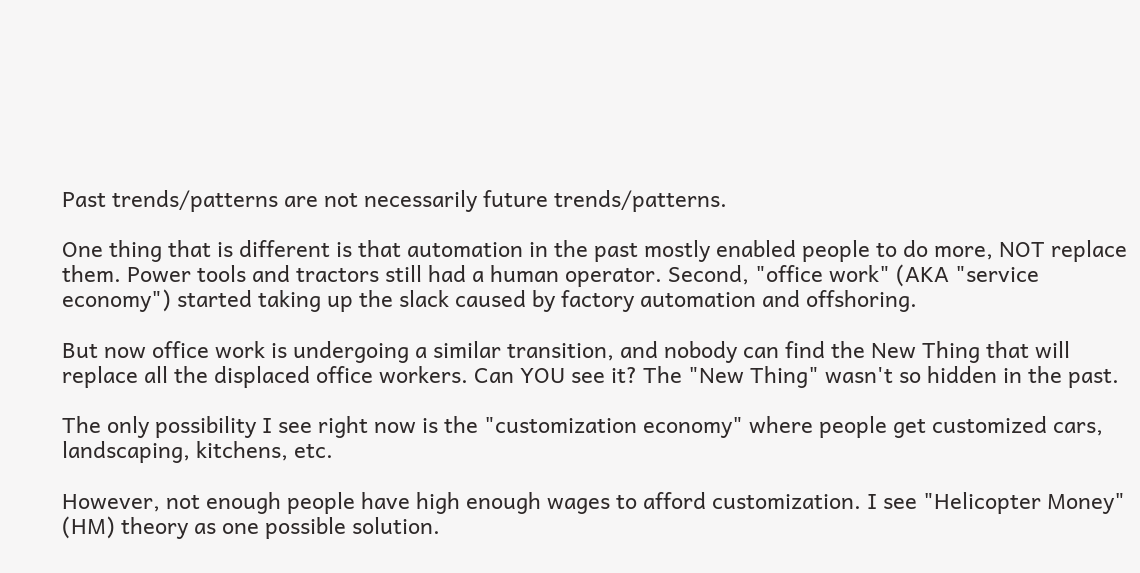Past trends/patterns are not necessarily future trends/patterns.

One thing that is different is that automation in the past mostly enabled people to do more, NOT replace them. Power tools and tractors still had a human operator. Second, "office work" (AKA "service economy") started taking up the slack caused by factory automation and offshoring.

But now office work is undergoing a similar transition, and nobody can find the New Thing that will replace all the displaced office workers. Can YOU see it? The "New Thing" wasn't so hidden in the past.

The only possibility I see right now is the "customization economy" where people get customized cars, landscaping, kitchens, etc.

However, not enough people have high enough wages to afford customization. I see "Helicopter Money" (HM) theory as one possible solution.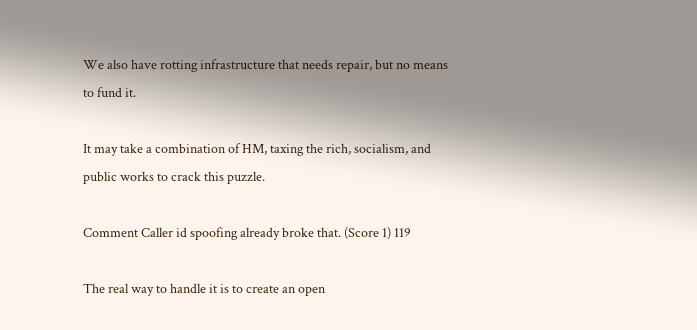We also have rotting infrastructure that needs repair, but no means to fund it.

It may take a combination of HM, taxing the rich, socialism, and public works to crack this puzzle.

Comment Caller id spoofing already broke that. (Score 1) 119

The real way to handle it is to create an open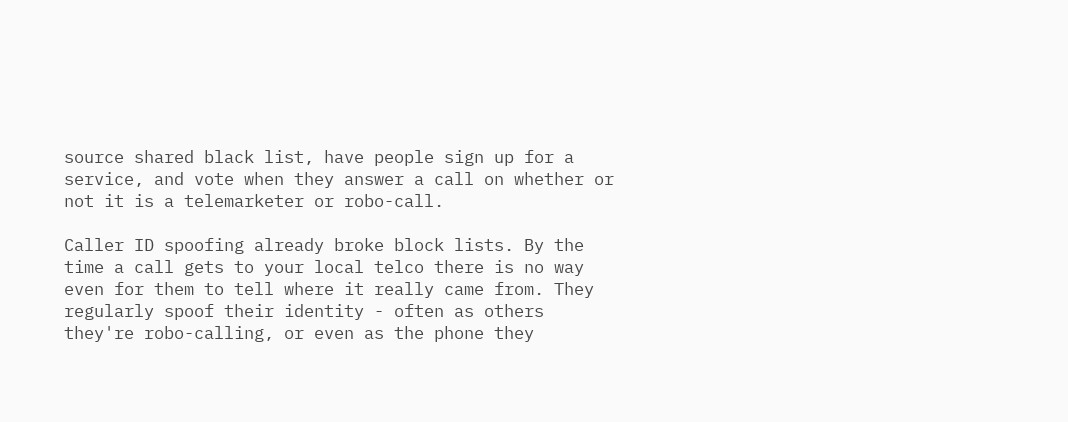source shared black list, have people sign up for a service, and vote when they answer a call on whether or not it is a telemarketer or robo-call.

Caller ID spoofing already broke block lists. By the time a call gets to your local telco there is no way even for them to tell where it really came from. They regularly spoof their identity - often as others they're robo-calling, or even as the phone they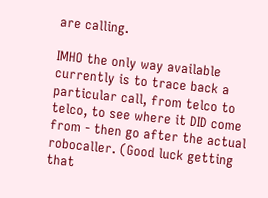are calling.

IMHO the only way available currently is to trace back a particular call, from telco to telco, to see where it DID come from - then go after the actual robocaller. (Good luck getting that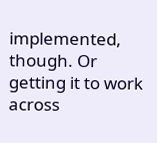implemented, though. Or getting it to work across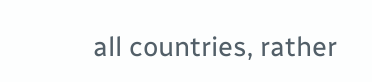all countries, rather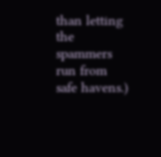than letting the spammers run from safe havens.)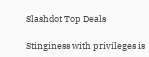Slashdot Top Deals

Stinginess with privileges is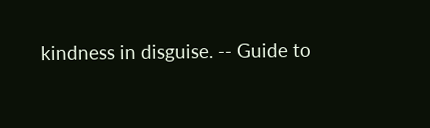kindness in disguise. -- Guide to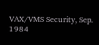VAX/VMS Security, Sep. 1984